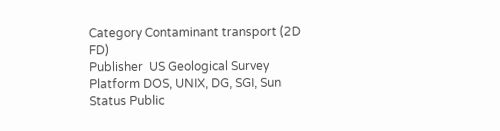Category Contaminant transport (2D FD)
Publisher  US Geological Survey
Platform DOS, UNIX, DG, SGI, Sun
Status Public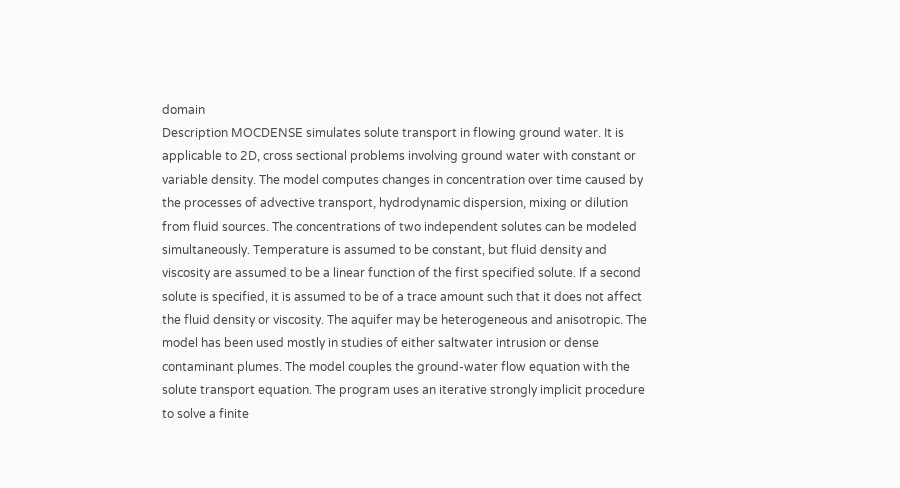domain
Description MOCDENSE simulates solute transport in flowing ground water. It is applicable to 2D, cross sectional problems involving ground water with constant or variable density. The model computes changes in concentration over time caused by the processes of advective transport, hydrodynamic dispersion, mixing or dilution from fluid sources. The concentrations of two independent solutes can be modeled simultaneously. Temperature is assumed to be constant, but fluid density and viscosity are assumed to be a linear function of the first specified solute. If a second solute is specified, it is assumed to be of a trace amount such that it does not affect the fluid density or viscosity. The aquifer may be heterogeneous and anisotropic. The model has been used mostly in studies of either saltwater intrusion or dense contaminant plumes. The model couples the ground-water flow equation with the solute transport equation. The program uses an iterative strongly implicit procedure to solve a finite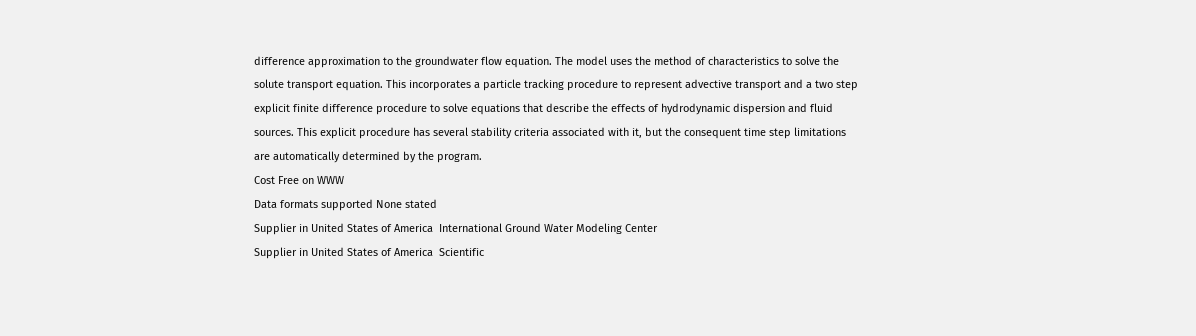difference approximation to the groundwater flow equation. The model uses the method of characteristics to solve the solute transport equation. This incorporates a particle tracking procedure to represent advective transport and a two step explicit finite difference procedure to solve equations that describe the effects of hydrodynamic dispersion and fluid sources. This explicit procedure has several stability criteria associated with it, but the consequent time step limitations are automatically determined by the program.
Cost Free on WWW
Data formats supported None stated
Supplier in United States of America  International Ground Water Modeling Center
Supplier in United States of America  Scientific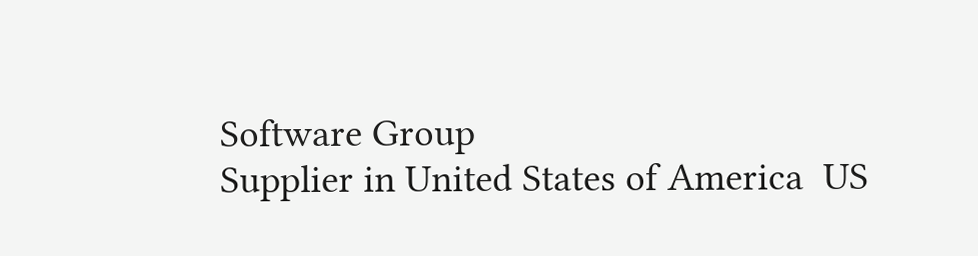Software Group
Supplier in United States of America  US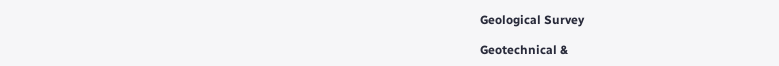Geological Survey

Geotechnical &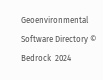Geoenvironmental Software Directory ©  Bedrock  2024